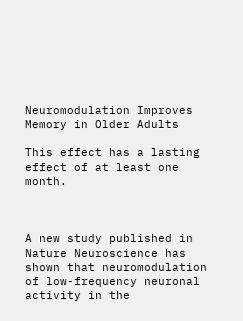Neuromodulation Improves Memory in Older Adults

This effect has a lasting effect of at least one month.



A new study published in Nature Neuroscience has shown that neuromodulation of low-frequency neuronal activity in the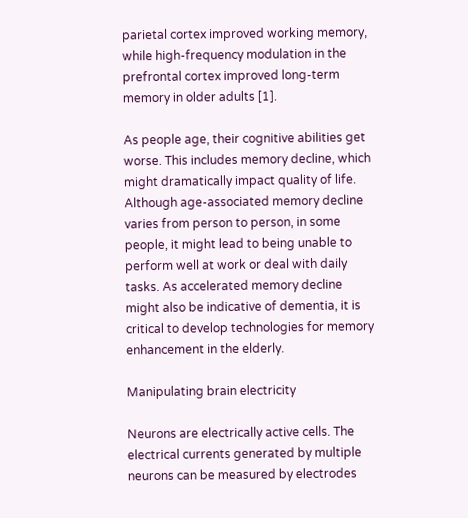parietal cortex improved working memory, while high-frequency modulation in the prefrontal cortex improved long-term memory in older adults [1].

As people age, their cognitive abilities get worse. This includes memory decline, which might dramatically impact quality of life. Although age-associated memory decline varies from person to person, in some people, it might lead to being unable to perform well at work or deal with daily tasks. As accelerated memory decline might also be indicative of dementia, it is critical to develop technologies for memory enhancement in the elderly.

Manipulating brain electricity

Neurons are electrically active cells. The electrical currents generated by multiple neurons can be measured by electrodes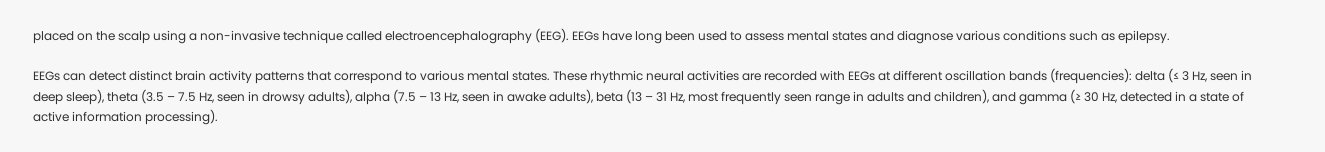placed on the scalp using a non-invasive technique called electroencephalography (EEG). EEGs have long been used to assess mental states and diagnose various conditions such as epilepsy.

EEGs can detect distinct brain activity patterns that correspond to various mental states. These rhythmic neural activities are recorded with EEGs at different oscillation bands (frequencies): delta (≤ 3 Hz, seen in deep sleep), theta (3.5 – 7.5 Hz, seen in drowsy adults), alpha (7.5 – 13 Hz, seen in awake adults), beta (13 – 31 Hz, most frequently seen range in adults and children), and gamma (≥ 30 Hz, detected in a state of active information processing).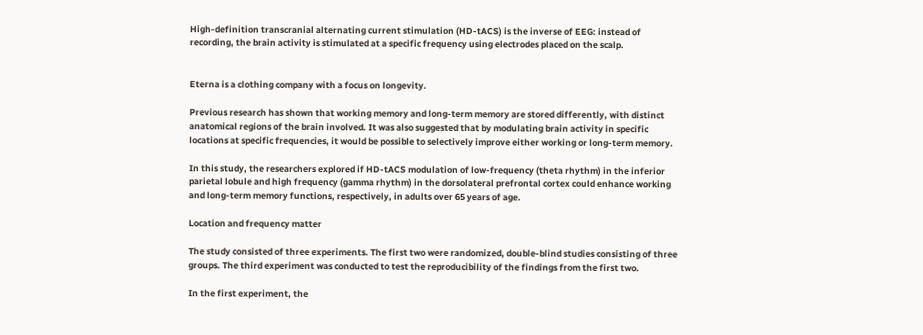High-definition transcranial alternating current stimulation (HD-tACS) is the inverse of EEG: instead of recording, the brain activity is stimulated at a specific frequency using electrodes placed on the scalp.


Eterna is a clothing company with a focus on longevity.

Previous research has shown that working memory and long-term memory are stored differently, with distinct anatomical regions of the brain involved. It was also suggested that by modulating brain activity in specific locations at specific frequencies, it would be possible to selectively improve either working or long-term memory.

In this study, the researchers explored if HD-tACS modulation of low-frequency (theta rhythm) in the inferior parietal lobule and high frequency (gamma rhythm) in the dorsolateral prefrontal cortex could enhance working and long-term memory functions, respectively, in adults over 65 years of age.

Location and frequency matter

The study consisted of three experiments. The first two were randomized, double-blind studies consisting of three groups. The third experiment was conducted to test the reproducibility of the findings from the first two.

In the first experiment, the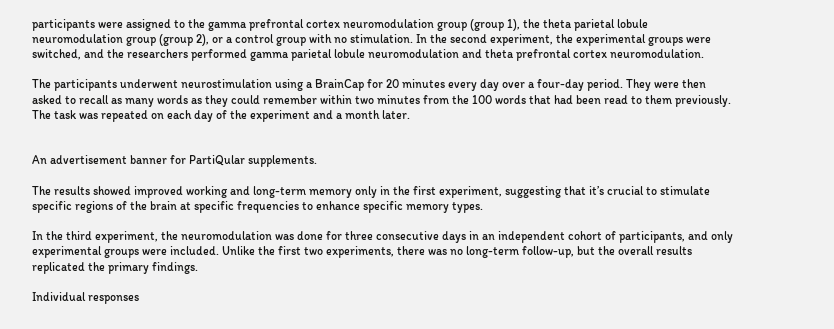participants were assigned to the gamma prefrontal cortex neuromodulation group (group 1), the theta parietal lobule neuromodulation group (group 2), or a control group with no stimulation. In the second experiment, the experimental groups were switched, and the researchers performed gamma parietal lobule neuromodulation and theta prefrontal cortex neuromodulation.

The participants underwent neurostimulation using a BrainCap for 20 minutes every day over a four-day period. They were then asked to recall as many words as they could remember within two minutes from the 100 words that had been read to them previously. The task was repeated on each day of the experiment and a month later.


An advertisement banner for PartiQular supplements.

The results showed improved working and long-term memory only in the first experiment, suggesting that it’s crucial to stimulate specific regions of the brain at specific frequencies to enhance specific memory types.

In the third experiment, the neuromodulation was done for three consecutive days in an independent cohort of participants, and only experimental groups were included. Unlike the first two experiments, there was no long-term follow-up, but the overall results replicated the primary findings.

Individual responses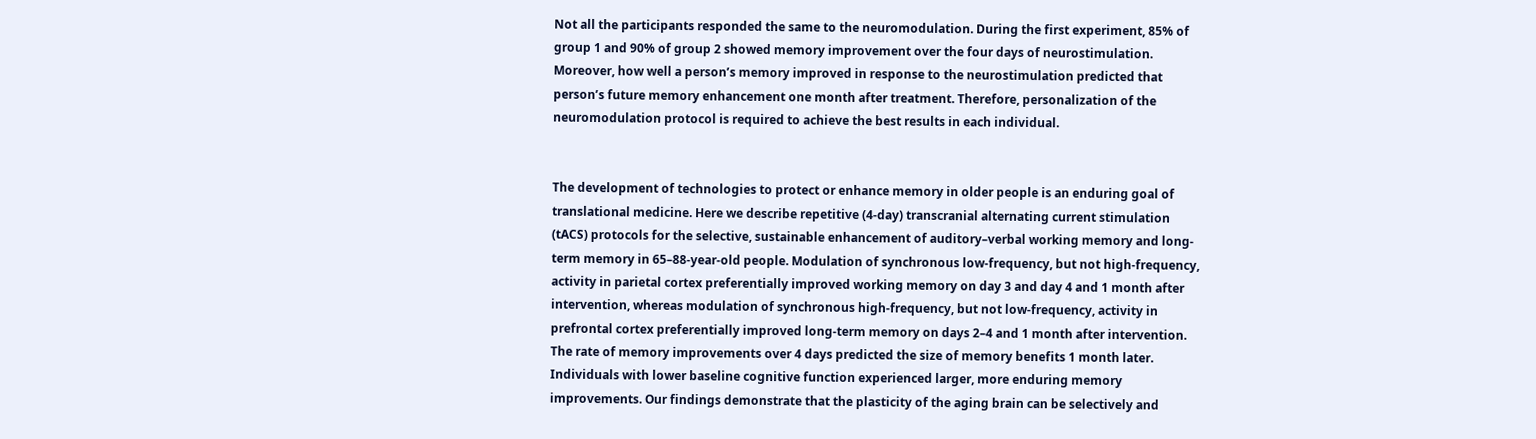Not all the participants responded the same to the neuromodulation. During the first experiment, 85% of group 1 and 90% of group 2 showed memory improvement over the four days of neurostimulation. Moreover, how well a person’s memory improved in response to the neurostimulation predicted that person’s future memory enhancement one month after treatment. Therefore, personalization of the neuromodulation protocol is required to achieve the best results in each individual.


The development of technologies to protect or enhance memory in older people is an enduring goal of translational medicine. Here we describe repetitive (4-day) transcranial alternating current stimulation (tACS) protocols for the selective, sustainable enhancement of auditory–verbal working memory and long-term memory in 65–88-year-old people. Modulation of synchronous low-frequency, but not high-frequency, activity in parietal cortex preferentially improved working memory on day 3 and day 4 and 1 month after intervention, whereas modulation of synchronous high-frequency, but not low-frequency, activity in prefrontal cortex preferentially improved long-term memory on days 2–4 and 1 month after intervention. The rate of memory improvements over 4 days predicted the size of memory benefits 1 month later. Individuals with lower baseline cognitive function experienced larger, more enduring memory improvements. Our findings demonstrate that the plasticity of the aging brain can be selectively and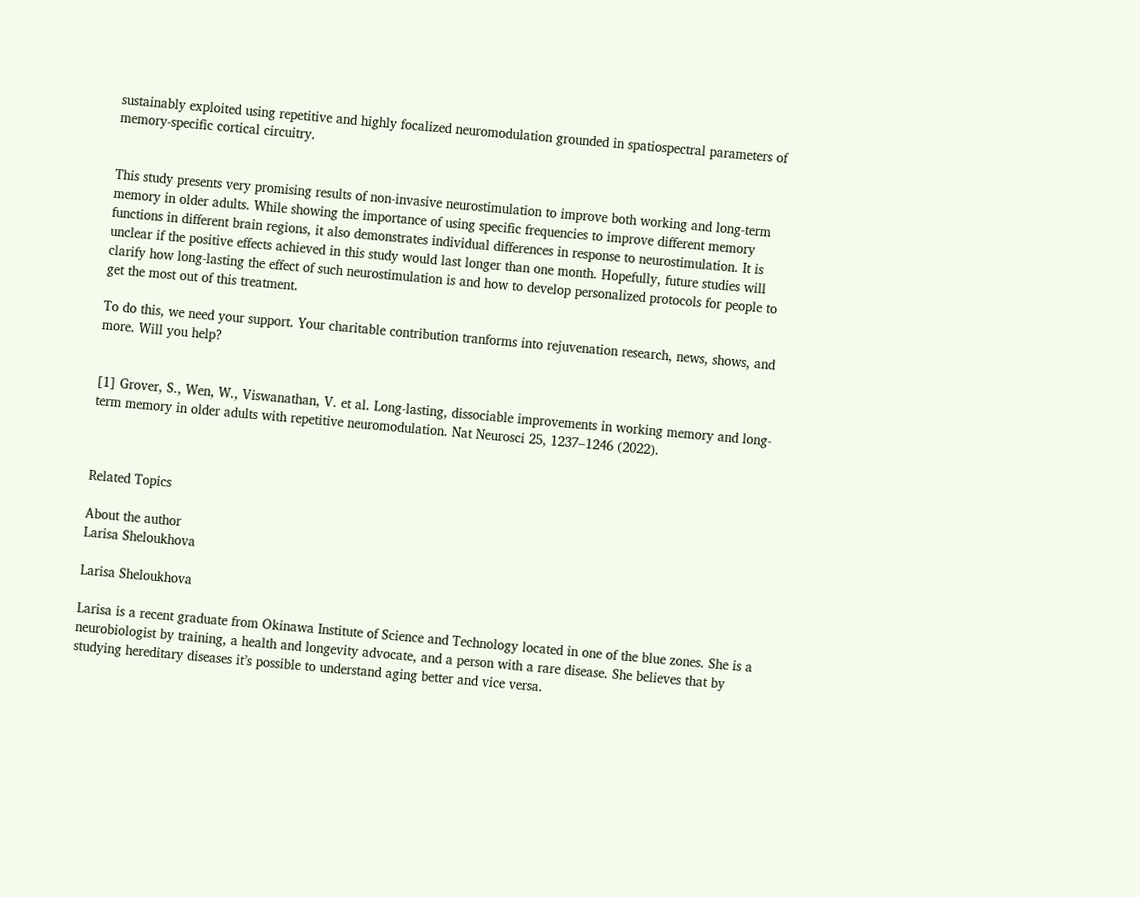sustainably exploited using repetitive and highly focalized neuromodulation grounded in spatiospectral parameters of memory-specific cortical circuitry.


This study presents very promising results of non-invasive neurostimulation to improve both working and long-term memory in older adults. While showing the importance of using specific frequencies to improve different memory functions in different brain regions, it also demonstrates individual differences in response to neurostimulation. It is unclear if the positive effects achieved in this study would last longer than one month. Hopefully, future studies will clarify how long-lasting the effect of such neurostimulation is and how to develop personalized protocols for people to get the most out of this treatment.

To do this, we need your support. Your charitable contribution tranforms into rejuvenation research, news, shows, and more. Will you help?


[1] Grover, S., Wen, W., Viswanathan, V. et al. Long-lasting, dissociable improvements in working memory and long-term memory in older adults with repetitive neuromodulation. Nat Neurosci 25, 1237–1246 (2022).



Related Topics

About the author
Larisa Sheloukhova

Larisa Sheloukhova

Larisa is a recent graduate from Okinawa Institute of Science and Technology located in one of the blue zones. She is a neurobiologist by training, a health and longevity advocate, and a person with a rare disease. She believes that by studying hereditary diseases it’s possible to understand aging better and vice versa.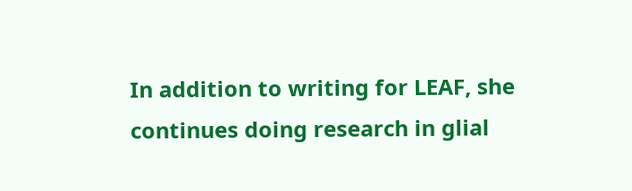In addition to writing for LEAF, she continues doing research in glial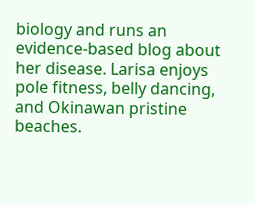biology and runs an evidence-based blog about her disease. Larisa enjoys pole fitness, belly dancing, and Okinawan pristine beaches.